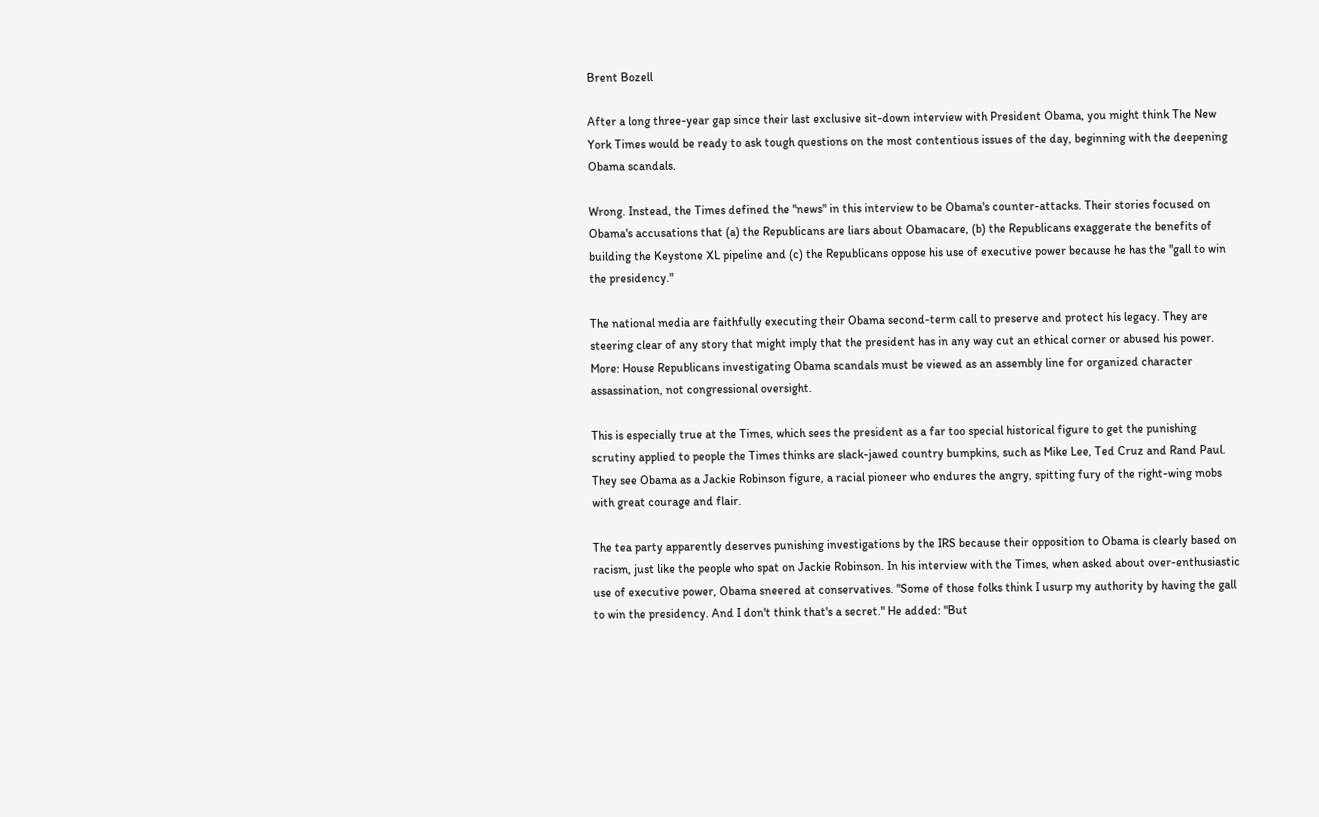Brent Bozell

After a long three-year gap since their last exclusive sit-down interview with President Obama, you might think The New York Times would be ready to ask tough questions on the most contentious issues of the day, beginning with the deepening Obama scandals.

Wrong. Instead, the Times defined the "news" in this interview to be Obama's counter-attacks. Their stories focused on Obama's accusations that (a) the Republicans are liars about Obamacare, (b) the Republicans exaggerate the benefits of building the Keystone XL pipeline and (c) the Republicans oppose his use of executive power because he has the "gall to win the presidency."

The national media are faithfully executing their Obama second-term call to preserve and protect his legacy. They are steering clear of any story that might imply that the president has in any way cut an ethical corner or abused his power. More: House Republicans investigating Obama scandals must be viewed as an assembly line for organized character assassination, not congressional oversight.

This is especially true at the Times, which sees the president as a far too special historical figure to get the punishing scrutiny applied to people the Times thinks are slack-jawed country bumpkins, such as Mike Lee, Ted Cruz and Rand Paul. They see Obama as a Jackie Robinson figure, a racial pioneer who endures the angry, spitting fury of the right-wing mobs with great courage and flair.

The tea party apparently deserves punishing investigations by the IRS because their opposition to Obama is clearly based on racism, just like the people who spat on Jackie Robinson. In his interview with the Times, when asked about over-enthusiastic use of executive power, Obama sneered at conservatives. "Some of those folks think I usurp my authority by having the gall to win the presidency. And I don't think that's a secret." He added: "But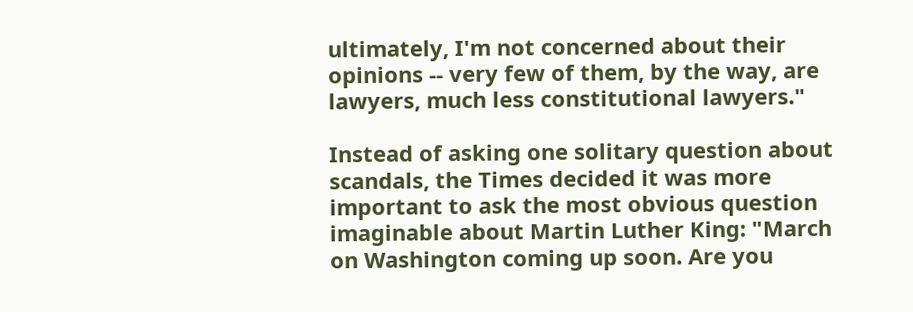ultimately, I'm not concerned about their opinions -- very few of them, by the way, are lawyers, much less constitutional lawyers."

Instead of asking one solitary question about scandals, the Times decided it was more important to ask the most obvious question imaginable about Martin Luther King: "March on Washington coming up soon. Are you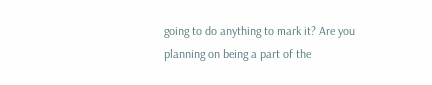going to do anything to mark it? Are you planning on being a part of the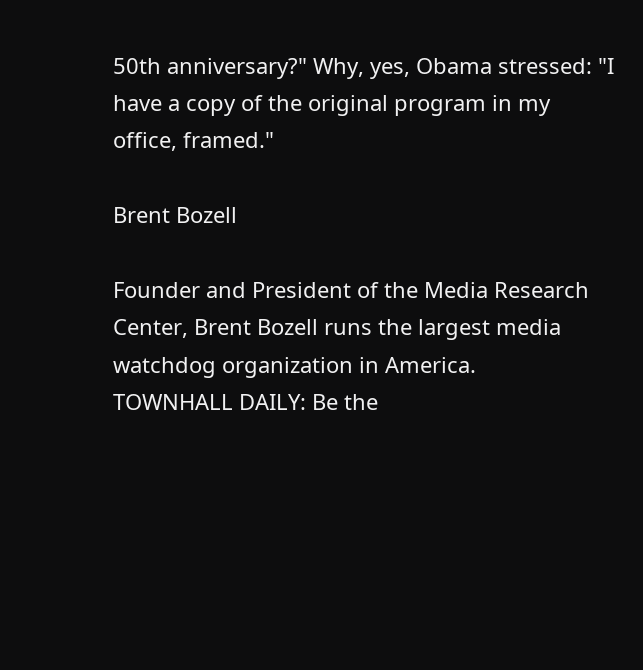50th anniversary?" Why, yes, Obama stressed: "I have a copy of the original program in my office, framed."

Brent Bozell

Founder and President of the Media Research Center, Brent Bozell runs the largest media watchdog organization in America.
TOWNHALL DAILY: Be the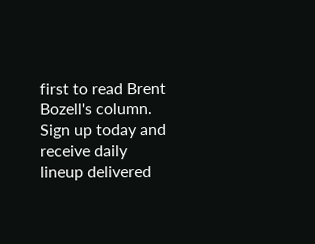first to read Brent Bozell's column. Sign up today and receive daily lineup delivered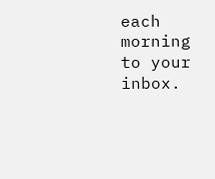each morning to your inbox.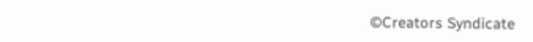©Creators Syndicate